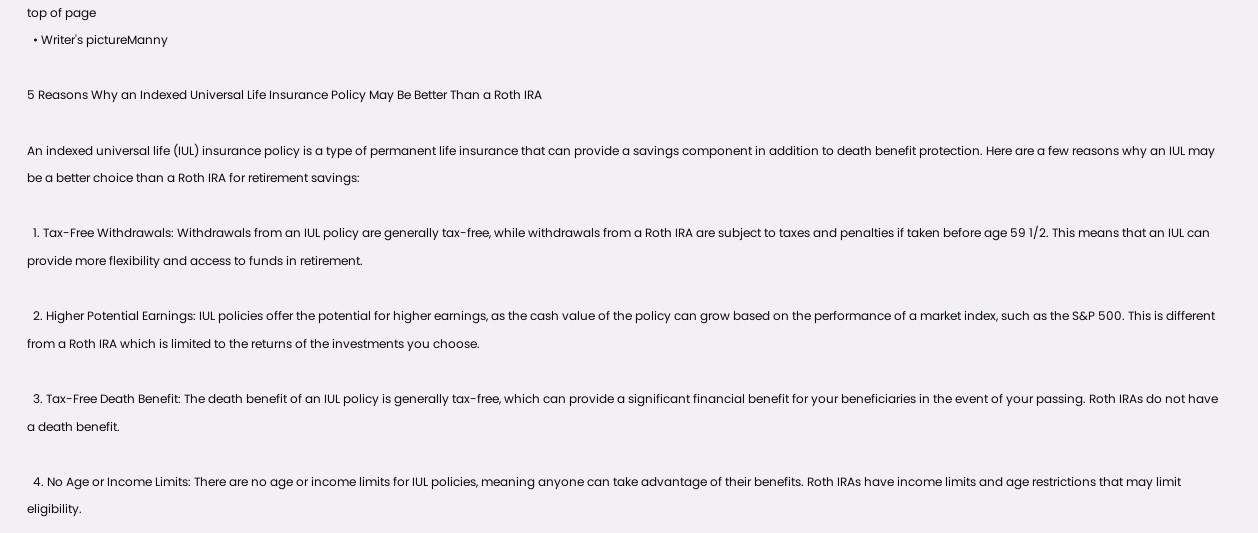top of page
  • Writer's pictureManny

5 Reasons Why an Indexed Universal Life Insurance Policy May Be Better Than a Roth IRA

An indexed universal life (IUL) insurance policy is a type of permanent life insurance that can provide a savings component in addition to death benefit protection. Here are a few reasons why an IUL may be a better choice than a Roth IRA for retirement savings:

  1. Tax-Free Withdrawals: Withdrawals from an IUL policy are generally tax-free, while withdrawals from a Roth IRA are subject to taxes and penalties if taken before age 59 1/2. This means that an IUL can provide more flexibility and access to funds in retirement.

  2. Higher Potential Earnings: IUL policies offer the potential for higher earnings, as the cash value of the policy can grow based on the performance of a market index, such as the S&P 500. This is different from a Roth IRA which is limited to the returns of the investments you choose.

  3. Tax-Free Death Benefit: The death benefit of an IUL policy is generally tax-free, which can provide a significant financial benefit for your beneficiaries in the event of your passing. Roth IRAs do not have a death benefit.

  4. No Age or Income Limits: There are no age or income limits for IUL policies, meaning anyone can take advantage of their benefits. Roth IRAs have income limits and age restrictions that may limit eligibility.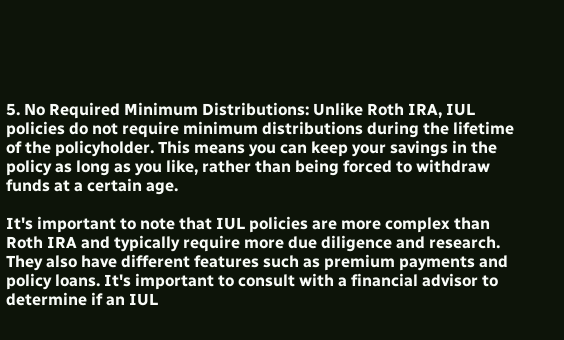5. No Required Minimum Distributions: Unlike Roth IRA, IUL policies do not require minimum distributions during the lifetime of the policyholder. This means you can keep your savings in the policy as long as you like, rather than being forced to withdraw funds at a certain age.

It's important to note that IUL policies are more complex than Roth IRA and typically require more due diligence and research. They also have different features such as premium payments and policy loans. It's important to consult with a financial advisor to determine if an IUL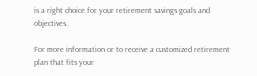is a right choice for your retirement savings goals and objectives.

For more information or to receive a customized retirement plan that fits your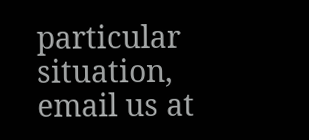particular situation, email us at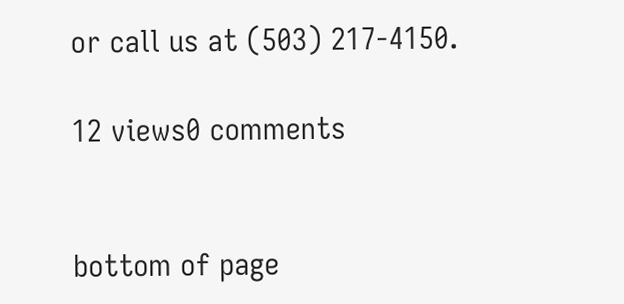or call us at (503) 217-4150.

12 views0 comments


bottom of page